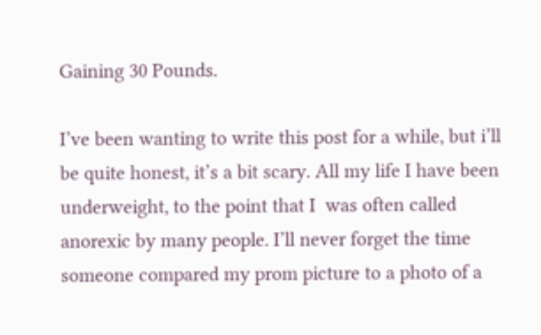Gaining 30 Pounds.

I’ve been wanting to write this post for a while, but i’ll be quite honest, it’s a bit scary. All my life I have been underweight, to the point that I  was often called anorexic by many people. I’ll never forget the time someone compared my prom picture to a photo of a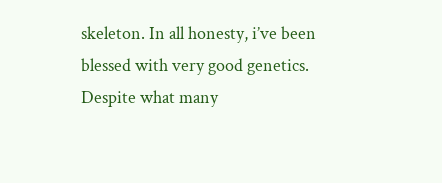skeleton. In all honesty, i’ve been blessed with very good genetics. Despite what many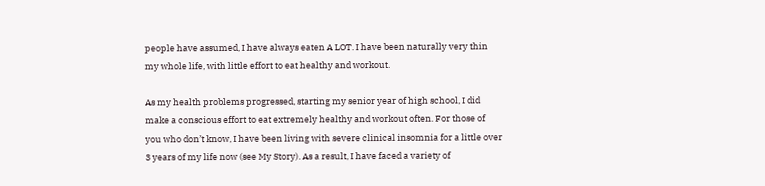people have assumed, I have always eaten A LOT. I have been naturally very thin my whole life, with little effort to eat healthy and workout.

As my health problems progressed, starting my senior year of high school, I did make a conscious effort to eat extremely healthy and workout often. For those of you who don’t know, I have been living with severe clinical insomnia for a little over 3 years of my life now (see My Story). As a result, I have faced a variety of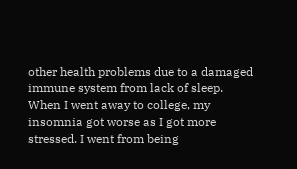other health problems due to a damaged immune system from lack of sleep. When I went away to college, my insomnia got worse as I got more stressed. I went from being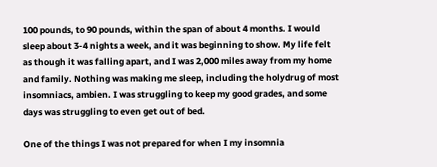100 pounds, to 90 pounds, within the span of about 4 months. I would sleep about 3-4 nights a week, and it was beginning to show. My life felt as though it was falling apart, and I was 2,000 miles away from my home and family. Nothing was making me sleep, including the holydrug of most insomniacs, ambien. I was struggling to keep my good grades, and some days was struggling to even get out of bed.

One of the things I was not prepared for when I my insomnia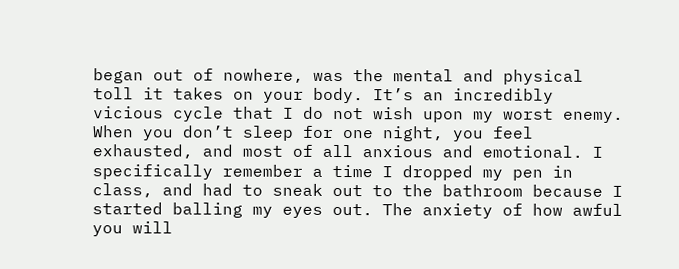began out of nowhere, was the mental and physical toll it takes on your body. It’s an incredibly vicious cycle that I do not wish upon my worst enemy. When you don’t sleep for one night, you feel exhausted, and most of all anxious and emotional. I specifically remember a time I dropped my pen in class, and had to sneak out to the bathroom because I started balling my eyes out. The anxiety of how awful you will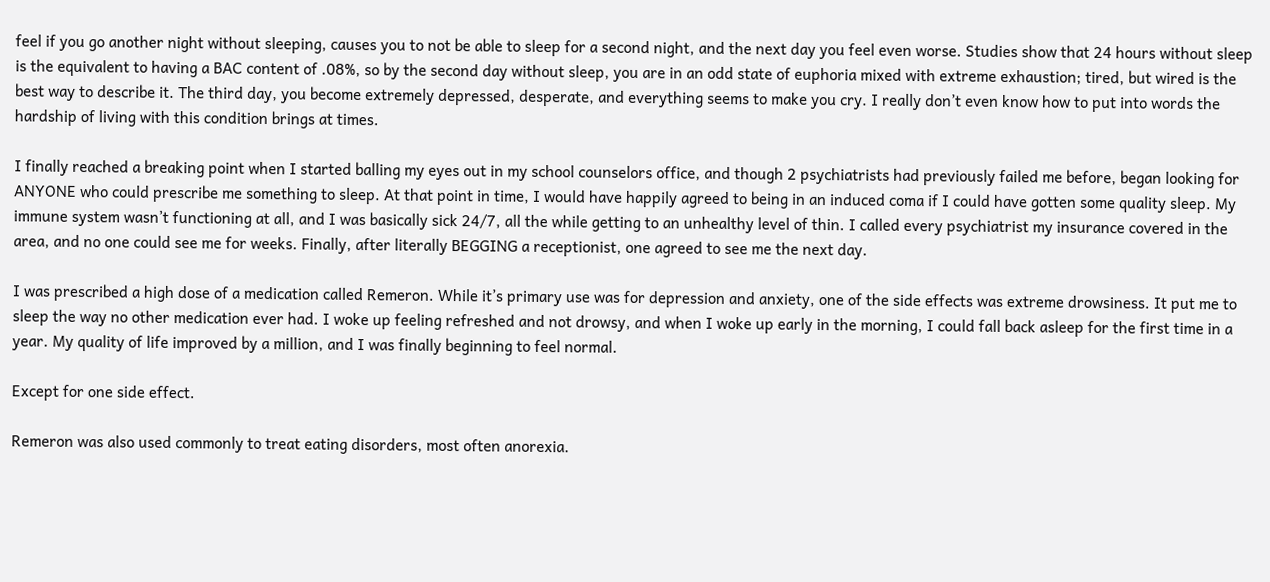feel if you go another night without sleeping, causes you to not be able to sleep for a second night, and the next day you feel even worse. Studies show that 24 hours without sleep is the equivalent to having a BAC content of .08%, so by the second day without sleep, you are in an odd state of euphoria mixed with extreme exhaustion; tired, but wired is the best way to describe it. The third day, you become extremely depressed, desperate, and everything seems to make you cry. I really don’t even know how to put into words the hardship of living with this condition brings at times.

I finally reached a breaking point when I started balling my eyes out in my school counselors office, and though 2 psychiatrists had previously failed me before, began looking for ANYONE who could prescribe me something to sleep. At that point in time, I would have happily agreed to being in an induced coma if I could have gotten some quality sleep. My immune system wasn’t functioning at all, and I was basically sick 24/7, all the while getting to an unhealthy level of thin. I called every psychiatrist my insurance covered in the area, and no one could see me for weeks. Finally, after literally BEGGING a receptionist, one agreed to see me the next day.

I was prescribed a high dose of a medication called Remeron. While it’s primary use was for depression and anxiety, one of the side effects was extreme drowsiness. It put me to sleep the way no other medication ever had. I woke up feeling refreshed and not drowsy, and when I woke up early in the morning, I could fall back asleep for the first time in a year. My quality of life improved by a million, and I was finally beginning to feel normal.

Except for one side effect.

Remeron was also used commonly to treat eating disorders, most often anorexia.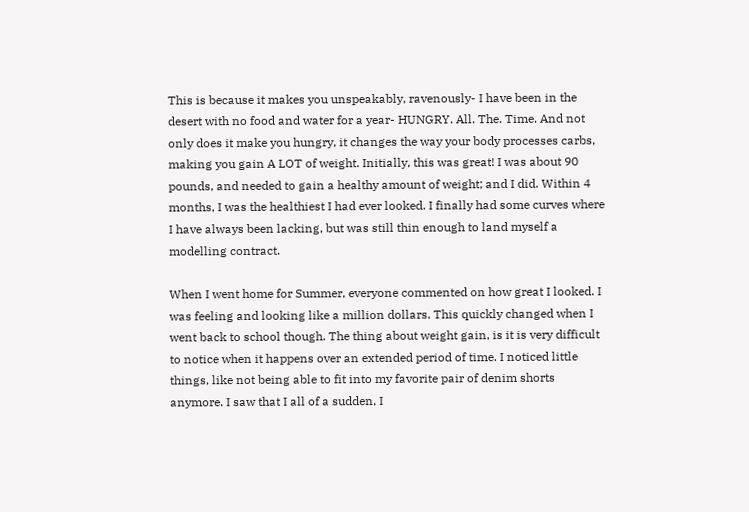This is because it makes you unspeakably, ravenously- I have been in the desert with no food and water for a year- HUNGRY. All. The. Time. And not only does it make you hungry, it changes the way your body processes carbs, making you gain A LOT of weight. Initially, this was great! I was about 90 pounds, and needed to gain a healthy amount of weight; and I did. Within 4 months, I was the healthiest I had ever looked. I finally had some curves where I have always been lacking, but was still thin enough to land myself a modelling contract.

When I went home for Summer, everyone commented on how great I looked. I was feeling and looking like a million dollars. This quickly changed when I went back to school though. The thing about weight gain, is it is very difficult to notice when it happens over an extended period of time. I noticed little things, like not being able to fit into my favorite pair of denim shorts anymore. I saw that I all of a sudden, I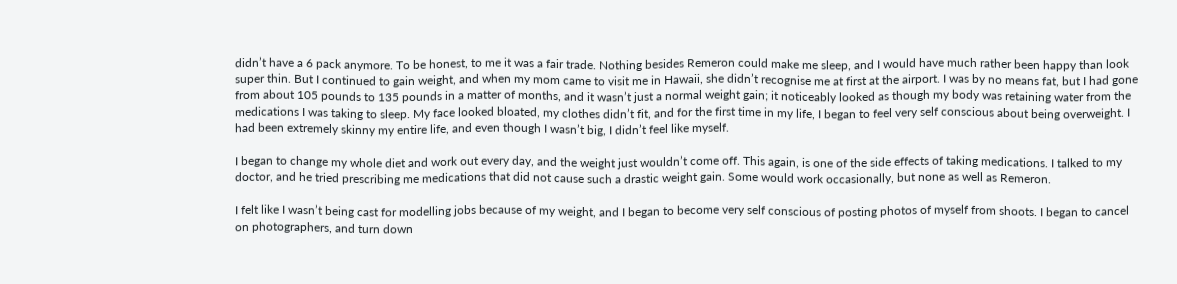didn’t have a 6 pack anymore. To be honest, to me it was a fair trade. Nothing besides Remeron could make me sleep, and I would have much rather been happy than look super thin. But I continued to gain weight, and when my mom came to visit me in Hawaii, she didn’t recognise me at first at the airport. I was by no means fat, but I had gone from about 105 pounds to 135 pounds in a matter of months, and it wasn’t just a normal weight gain; it noticeably looked as though my body was retaining water from the medications I was taking to sleep. My face looked bloated, my clothes didn’t fit, and for the first time in my life, I began to feel very self conscious about being overweight. I had been extremely skinny my entire life, and even though I wasn’t big, I didn’t feel like myself.

I began to change my whole diet and work out every day, and the weight just wouldn’t come off. This again, is one of the side effects of taking medications. I talked to my doctor, and he tried prescribing me medications that did not cause such a drastic weight gain. Some would work occasionally, but none as well as Remeron.

I felt like I wasn’t being cast for modelling jobs because of my weight, and I began to become very self conscious of posting photos of myself from shoots. I began to cancel on photographers, and turn down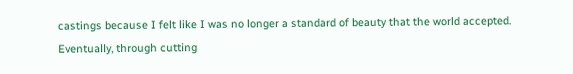castings because I felt like I was no longer a standard of beauty that the world accepted. Eventually, through cutting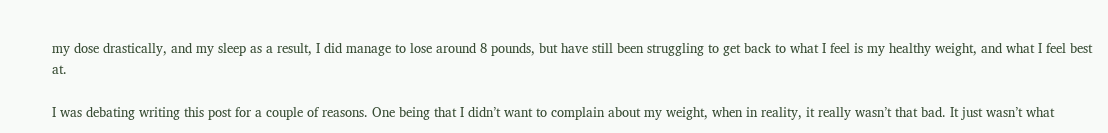my dose drastically, and my sleep as a result, I did manage to lose around 8 pounds, but have still been struggling to get back to what I feel is my healthy weight, and what I feel best at.

I was debating writing this post for a couple of reasons. One being that I didn’t want to complain about my weight, when in reality, it really wasn’t that bad. It just wasn’t what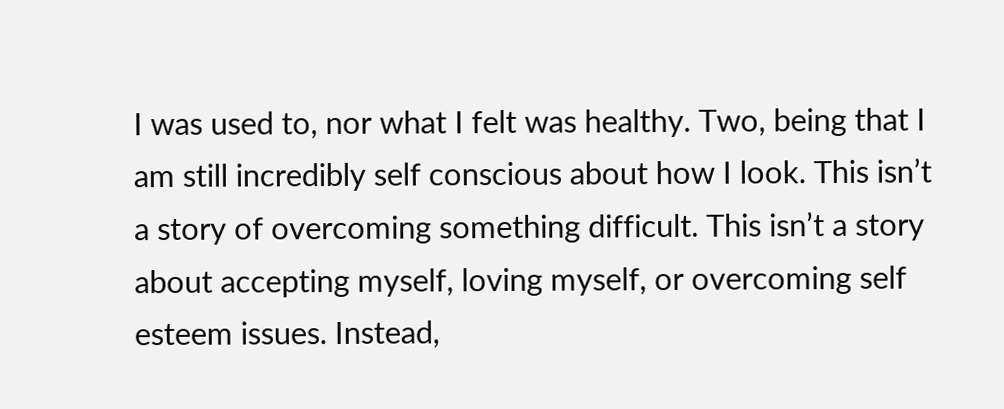I was used to, nor what I felt was healthy. Two, being that I am still incredibly self conscious about how I look. This isn’t a story of overcoming something difficult. This isn’t a story about accepting myself, loving myself, or overcoming self esteem issues. Instead,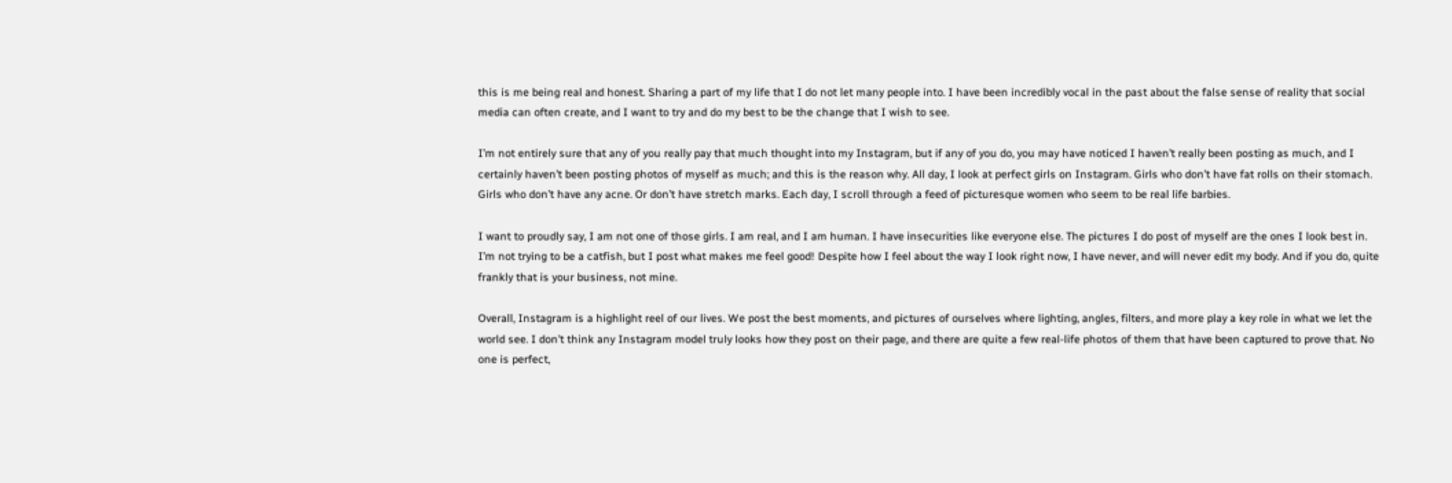this is me being real and honest. Sharing a part of my life that I do not let many people into. I have been incredibly vocal in the past about the false sense of reality that social media can often create, and I want to try and do my best to be the change that I wish to see.

I’m not entirely sure that any of you really pay that much thought into my Instagram, but if any of you do, you may have noticed I haven’t really been posting as much, and I certainly haven’t been posting photos of myself as much; and this is the reason why. All day, I look at perfect girls on Instagram. Girls who don’t have fat rolls on their stomach. Girls who don’t have any acne. Or don’t have stretch marks. Each day, I scroll through a feed of picturesque women who seem to be real life barbies.

I want to proudly say, I am not one of those girls. I am real, and I am human. I have insecurities like everyone else. The pictures I do post of myself are the ones I look best in. I’m not trying to be a catfish, but I post what makes me feel good! Despite how I feel about the way I look right now, I have never, and will never edit my body. And if you do, quite frankly that is your business, not mine.

Overall, Instagram is a highlight reel of our lives. We post the best moments, and pictures of ourselves where lighting, angles, filters, and more play a key role in what we let the world see. I don’t think any Instagram model truly looks how they post on their page, and there are quite a few real-life photos of them that have been captured to prove that. No one is perfect,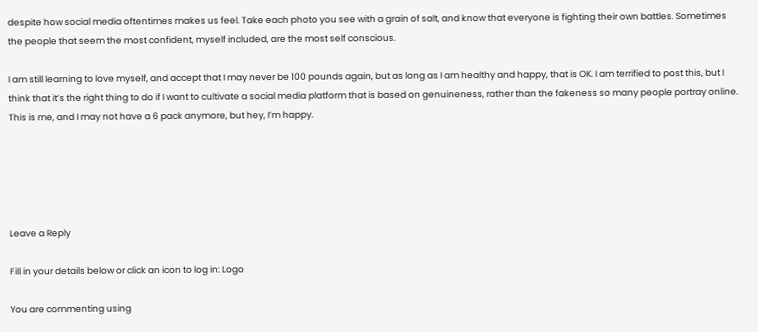despite how social media oftentimes makes us feel. Take each photo you see with a grain of salt, and know that everyone is fighting their own battles. Sometimes the people that seem the most confident, myself included, are the most self conscious.

I am still learning to love myself, and accept that I may never be 100 pounds again, but as long as I am healthy and happy, that is OK. I am terrified to post this, but I think that it’s the right thing to do if I want to cultivate a social media platform that is based on genuineness, rather than the fakeness so many people portray online. This is me, and I may not have a 6 pack anymore, but hey, I’m happy.





Leave a Reply

Fill in your details below or click an icon to log in: Logo

You are commenting using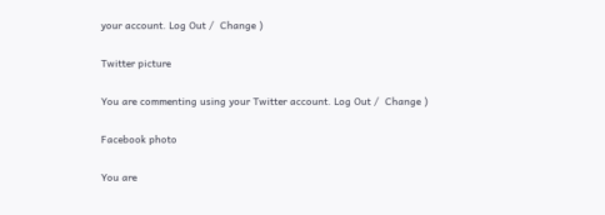your account. Log Out /  Change )

Twitter picture

You are commenting using your Twitter account. Log Out /  Change )

Facebook photo

You are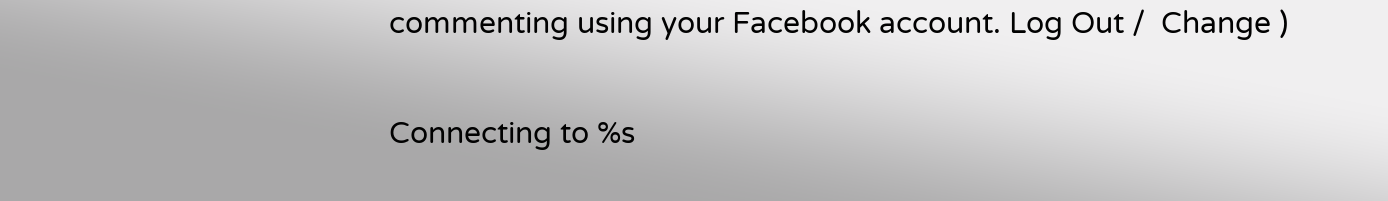commenting using your Facebook account. Log Out /  Change )

Connecting to %s